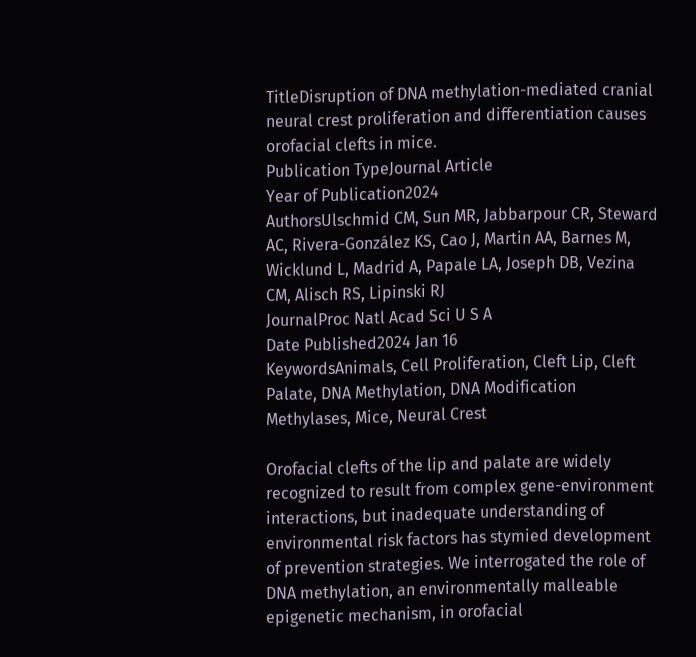TitleDisruption of DNA methylation-mediated cranial neural crest proliferation and differentiation causes orofacial clefts in mice.
Publication TypeJournal Article
Year of Publication2024
AuthorsUlschmid CM, Sun MR, Jabbarpour CR, Steward AC, Rivera-González KS, Cao J, Martin AA, Barnes M, Wicklund L, Madrid A, Papale LA, Joseph DB, Vezina CM, Alisch RS, Lipinski RJ
JournalProc Natl Acad Sci U S A
Date Published2024 Jan 16
KeywordsAnimals, Cell Proliferation, Cleft Lip, Cleft Palate, DNA Methylation, DNA Modification Methylases, Mice, Neural Crest

Orofacial clefts of the lip and palate are widely recognized to result from complex gene-environment interactions, but inadequate understanding of environmental risk factors has stymied development of prevention strategies. We interrogated the role of DNA methylation, an environmentally malleable epigenetic mechanism, in orofacial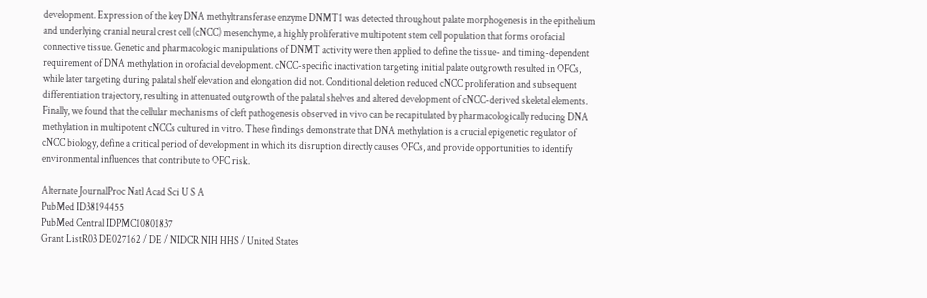development. Expression of the key DNA methyltransferase enzyme DNMT1 was detected throughout palate morphogenesis in the epithelium and underlying cranial neural crest cell (cNCC) mesenchyme, a highly proliferative multipotent stem cell population that forms orofacial connective tissue. Genetic and pharmacologic manipulations of DNMT activity were then applied to define the tissue- and timing-dependent requirement of DNA methylation in orofacial development. cNCC-specific inactivation targeting initial palate outgrowth resulted in OFCs, while later targeting during palatal shelf elevation and elongation did not. Conditional deletion reduced cNCC proliferation and subsequent differentiation trajectory, resulting in attenuated outgrowth of the palatal shelves and altered development of cNCC-derived skeletal elements. Finally, we found that the cellular mechanisms of cleft pathogenesis observed in vivo can be recapitulated by pharmacologically reducing DNA methylation in multipotent cNCCs cultured in vitro. These findings demonstrate that DNA methylation is a crucial epigenetic regulator of cNCC biology, define a critical period of development in which its disruption directly causes OFCs, and provide opportunities to identify environmental influences that contribute to OFC risk.

Alternate JournalProc Natl Acad Sci U S A
PubMed ID38194455
PubMed Central IDPMC10801837
Grant ListR03 DE027162 / DE / NIDCR NIH HHS / United States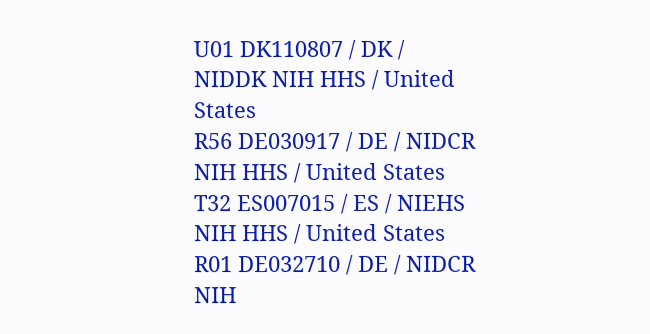U01 DK110807 / DK / NIDDK NIH HHS / United States
R56 DE030917 / DE / NIDCR NIH HHS / United States
T32 ES007015 / ES / NIEHS NIH HHS / United States
R01 DE032710 / DE / NIDCR NIH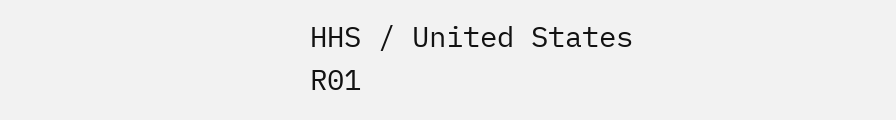HHS / United States
R01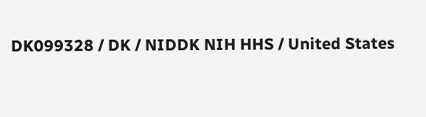DK099328 / DK / NIDDK NIH HHS / United States